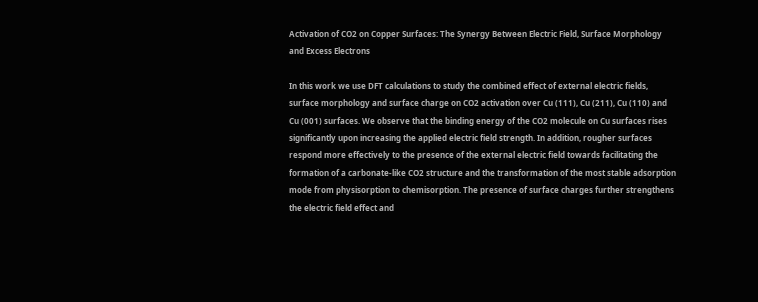Activation of CO2 on Copper Surfaces: The Synergy Between Electric Field, Surface Morphology and Excess Electrons

In this work we use DFT calculations to study the combined effect of external electric fields, surface morphology and surface charge on CO2 activation over Cu (111), Cu (211), Cu (110) and Cu (001) surfaces. We observe that the binding energy of the CO2 molecule on Cu surfaces rises significantly upon increasing the applied electric field strength. In addition, rougher surfaces respond more effectively to the presence of the external electric field towards facilitating the formation of a carbonate-like CO2 structure and the transformation of the most stable adsorption mode from physisorption to chemisorption. The presence of surface charges further strengthens the electric field effect and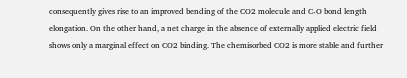consequently gives rise to an improved bending of the CO2 molecule and C-O bond length elongation. On the other hand, a net charge in the absence of externally applied electric field shows only a marginal effect on CO2 binding. The chemisorbed CO2 is more stable and further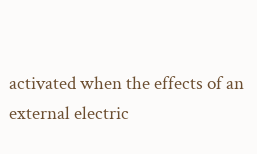activated when the effects of an external electric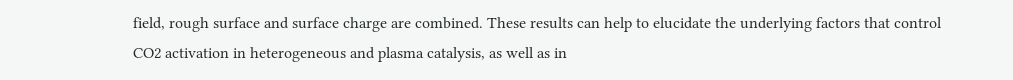field, rough surface and surface charge are combined. These results can help to elucidate the underlying factors that control CO2 activation in heterogeneous and plasma catalysis, as well as in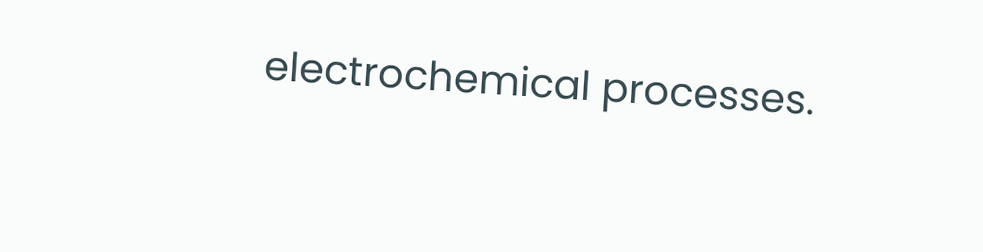electrochemical processes.